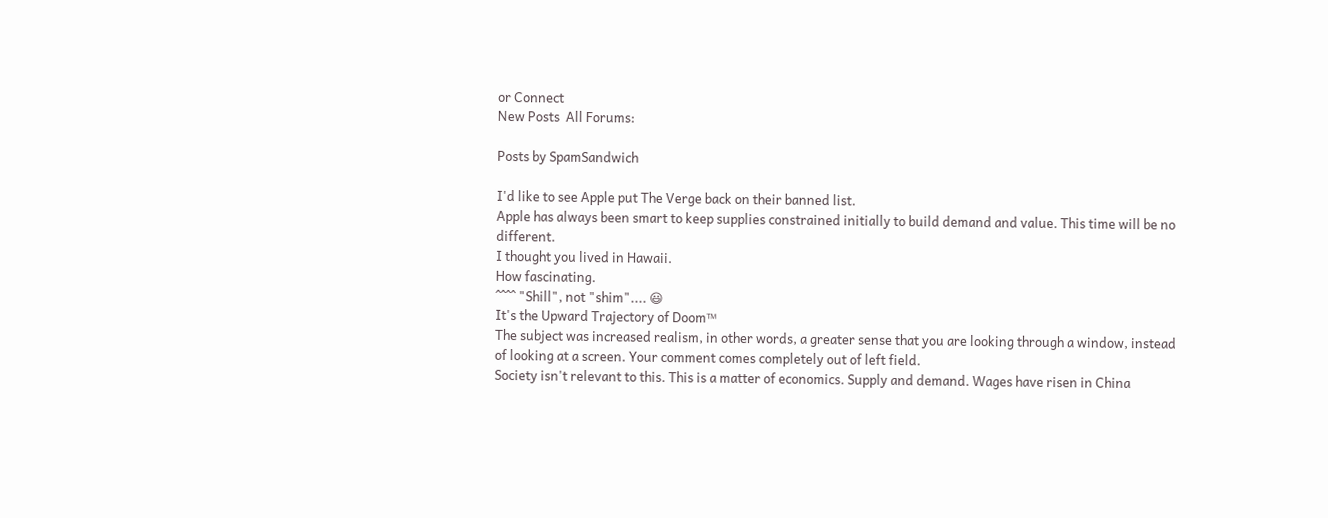or Connect
New Posts  All Forums:

Posts by SpamSandwich

I'd like to see Apple put The Verge back on their banned list.
Apple has always been smart to keep supplies constrained initially to build demand and value. This time will be no different.
I thought you lived in Hawaii.
How fascinating.
^^^^ "Shill", not "shim".... 😃
It's the Upward Trajectory of Doom™
The subject was increased realism, in other words, a greater sense that you are looking through a window, instead of looking at a screen. Your comment comes completely out of left field.
Society isn't relevant to this. This is a matter of economics. Supply and demand. Wages have risen in China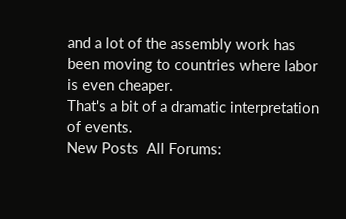and a lot of the assembly work has been moving to countries where labor is even cheaper.
That's a bit of a dramatic interpretation of events.
New Posts  All Forums: